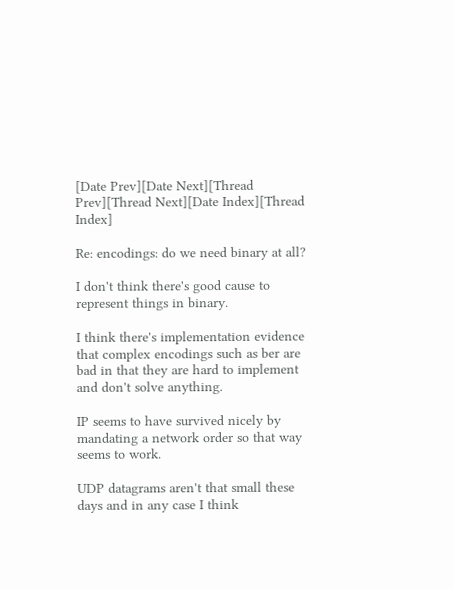[Date Prev][Date Next][Thread Prev][Thread Next][Date Index][Thread Index]

Re: encodings: do we need binary at all?

I don't think there's good cause to represent things in binary.

I think there's implementation evidence that complex encodings such as ber are
bad in that they are hard to implement and don't solve anything.

IP seems to have survived nicely by mandating a network order so that way
seems to work.

UDP datagrams aren't that small these days and in any case I think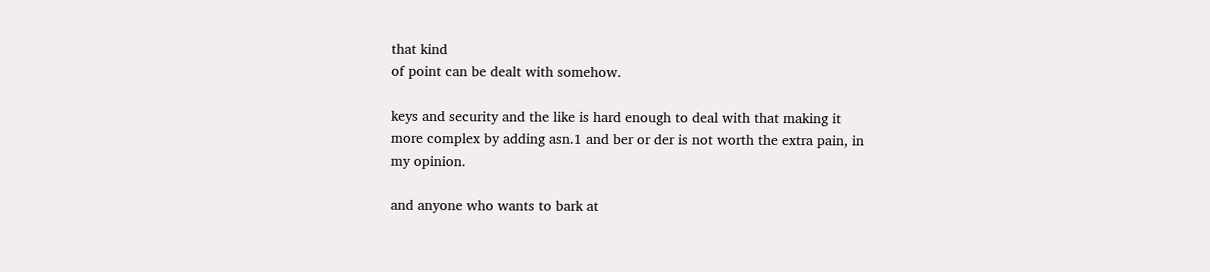that kind
of point can be dealt with somehow.

keys and security and the like is hard enough to deal with that making it
more complex by adding asn.1 and ber or der is not worth the extra pain, in
my opinion.

and anyone who wants to bark at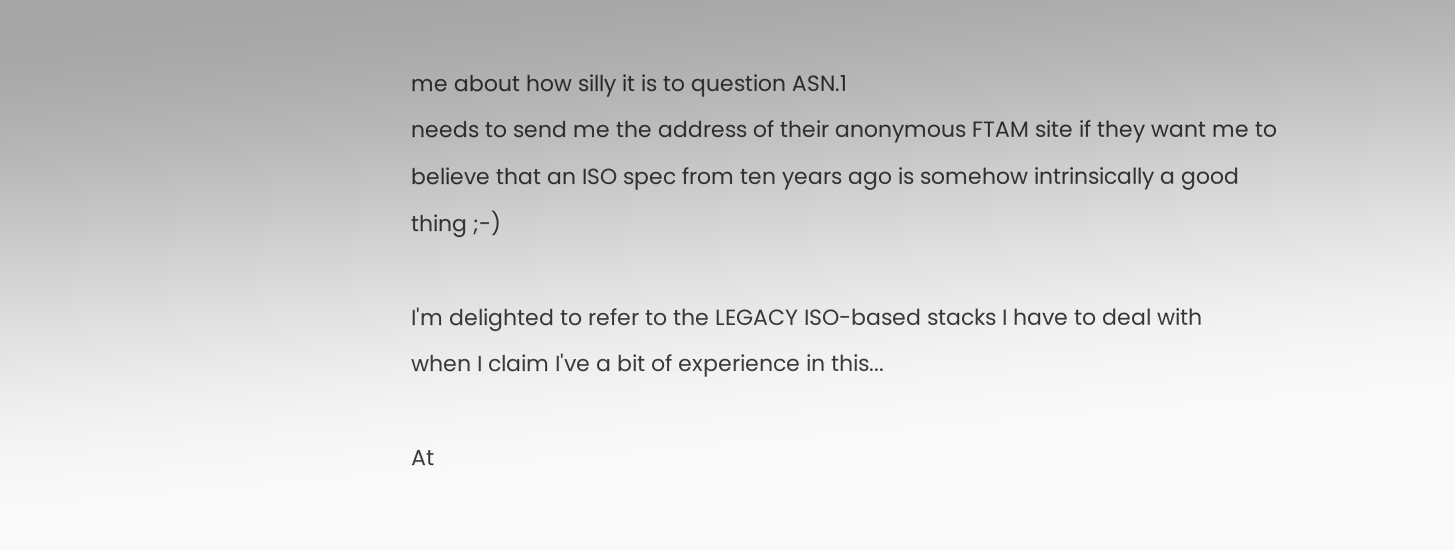me about how silly it is to question ASN.1
needs to send me the address of their anonymous FTAM site if they want me to
believe that an ISO spec from ten years ago is somehow intrinsically a good
thing ;-)

I'm delighted to refer to the LEGACY ISO-based stacks I have to deal with
when I claim I've a bit of experience in this...

At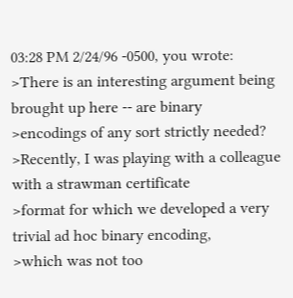03:28 PM 2/24/96 -0500, you wrote:
>There is an interesting argument being brought up here -- are binary
>encodings of any sort strictly needed?
>Recently, I was playing with a colleague with a strawman certificate
>format for which we developed a very trivial ad hoc binary encoding,
>which was not too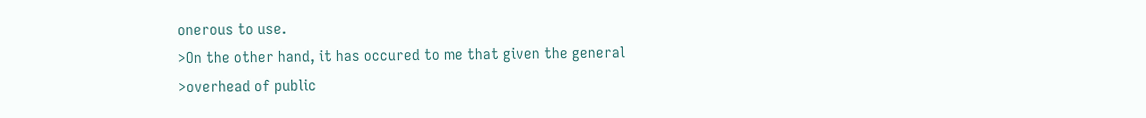onerous to use.
>On the other hand, it has occured to me that given the general
>overhead of public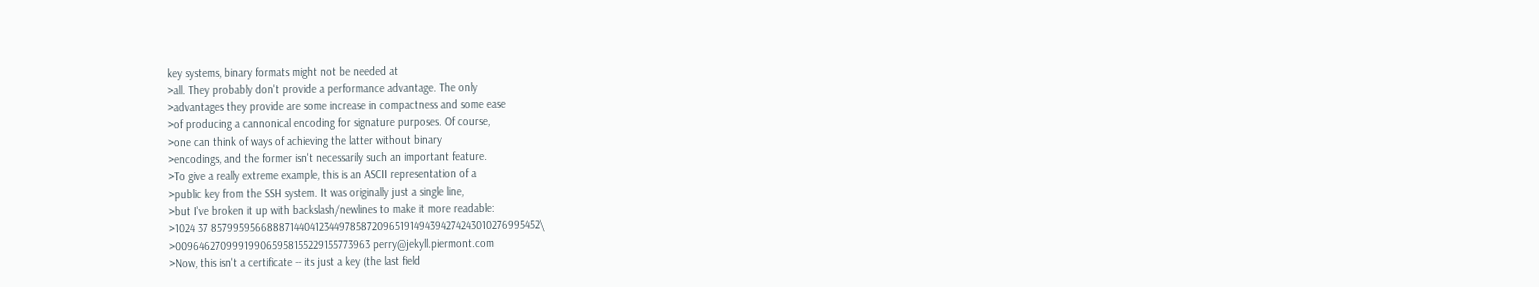key systems, binary formats might not be needed at
>all. They probably don't provide a performance advantage. The only
>advantages they provide are some increase in compactness and some ease
>of producing a cannonical encoding for signature purposes. Of course,
>one can think of ways of achieving the latter without binary
>encodings, and the former isn't necessarily such an important feature.
>To give a really extreme example, this is an ASCII representation of a
>public key from the SSH system. It was originally just a single line,
>but I've broken it up with backslash/newlines to make it more readable:
>1024 37 85799595668887144041234497858720965191494394274243010276995452\
>009646270999199065958155229155773963 perry@jekyll.piermont.com
>Now, this isn't a certificate -- its just a key (the last field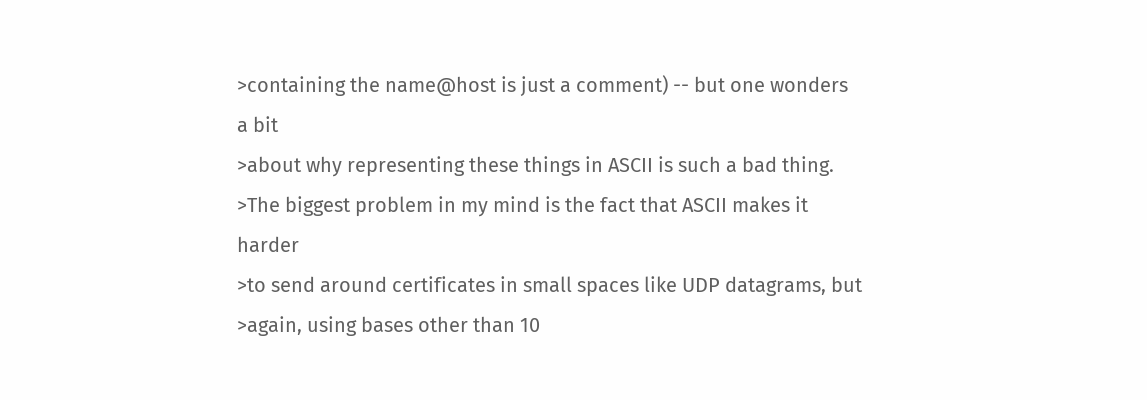>containing the name@host is just a comment) -- but one wonders a bit
>about why representing these things in ASCII is such a bad thing.
>The biggest problem in my mind is the fact that ASCII makes it harder
>to send around certificates in small spaces like UDP datagrams, but
>again, using bases other than 10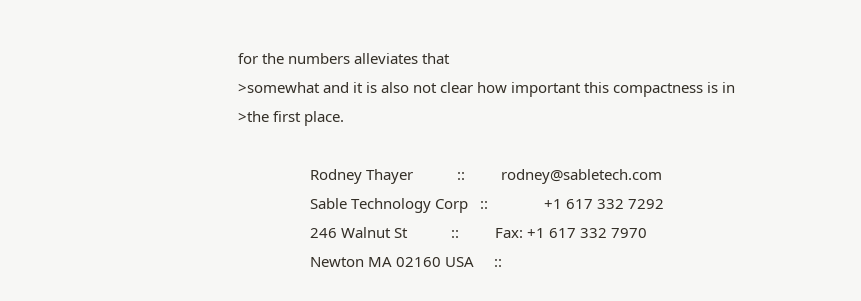for the numbers alleviates that
>somewhat and it is also not clear how important this compactness is in
>the first place.

                  Rodney Thayer           ::         rodney@sabletech.com
                  Sable Technology Corp   ::              +1 617 332 7292
                  246 Walnut St           ::         Fax: +1 617 332 7970
                  Newton MA 02160 USA     ::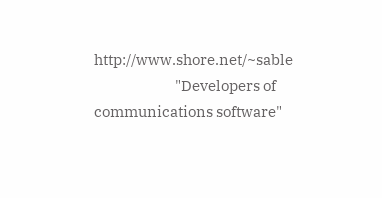http://www.shore.net/~sable
                           "Developers of communications software"